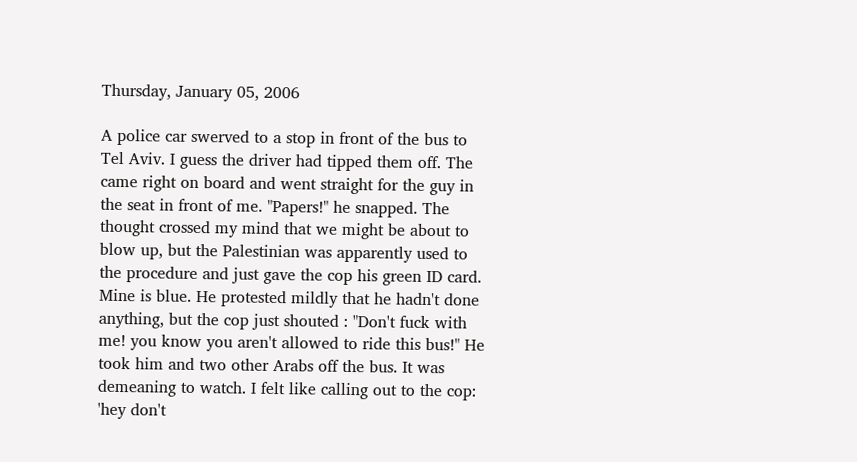Thursday, January 05, 2006

A police car swerved to a stop in front of the bus to Tel Aviv. I guess the driver had tipped them off. The came right on board and went straight for the guy in the seat in front of me. "Papers!" he snapped. The thought crossed my mind that we might be about to blow up, but the Palestinian was apparently used to the procedure and just gave the cop his green ID card. Mine is blue. He protested mildly that he hadn't done anything, but the cop just shouted : "Don't fuck with me! you know you aren't allowed to ride this bus!" He took him and two other Arabs off the bus. It was demeaning to watch. I felt like calling out to the cop: 'hey don't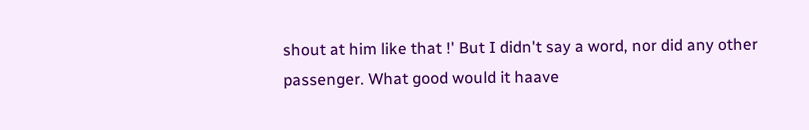shout at him like that !' But I didn't say a word, nor did any other passenger. What good would it haave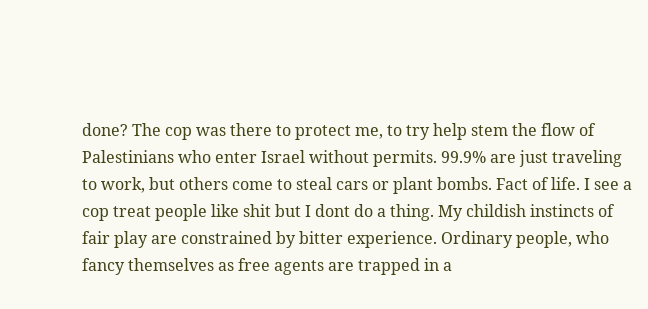done? The cop was there to protect me, to try help stem the flow of Palestinians who enter Israel without permits. 99.9% are just traveling to work, but others come to steal cars or plant bombs. Fact of life. I see a cop treat people like shit but I dont do a thing. My childish instincts of fair play are constrained by bitter experience. Ordinary people, who fancy themselves as free agents are trapped in a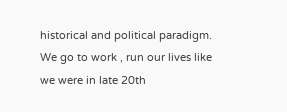historical and political paradigm. We go to work , run our lives like we were in late 20th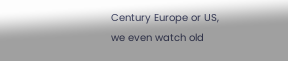Century Europe or US, we even watch old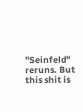"Seinfeld" reruns. But this shit is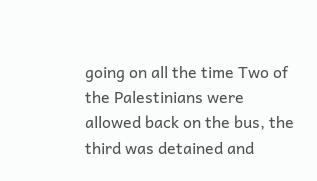going on all the time Two of the Palestinians were allowed back on the bus, the third was detained and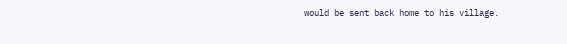would be sent back home to his village.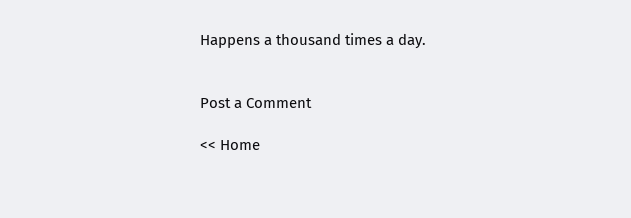Happens a thousand times a day.


Post a Comment

<< Home